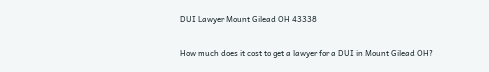DUI Lawyer Mount Gilead OH 43338

How much does it cost to get a lawyer for a DUI in Mount Gilead OH?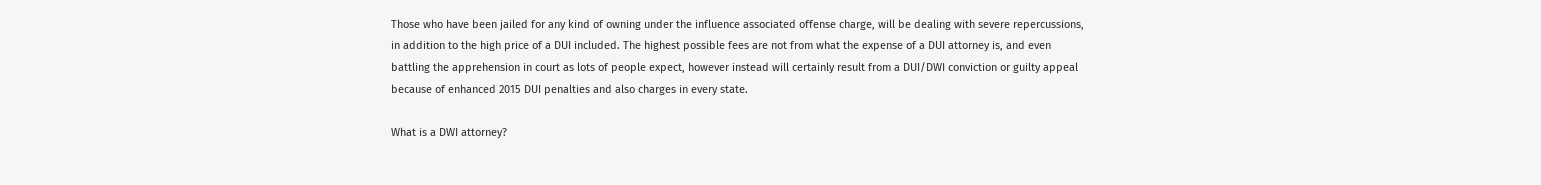Those who have been jailed for any kind of owning under the influence associated offense charge, will be dealing with severe repercussions, in addition to the high price of a DUI included. The highest possible fees are not from what the expense of a DUI attorney is, and even battling the apprehension in court as lots of people expect, however instead will certainly result from a DUI/DWI conviction or guilty appeal because of enhanced 2015 DUI penalties and also charges in every state.

What is a DWI attorney?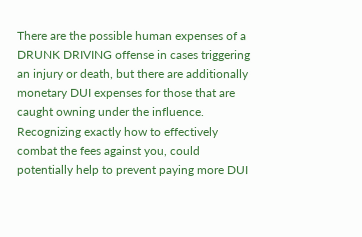There are the possible human expenses of a DRUNK DRIVING offense in cases triggering an injury or death, but there are additionally monetary DUI expenses for those that are caught owning under the influence. Recognizing exactly how to effectively combat the fees against you, could potentially help to prevent paying more DUI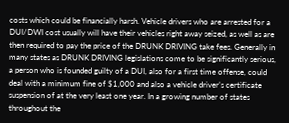costs which could be financially harsh. Vehicle drivers who are arrested for a DUI/DWI cost usually will have their vehicles right away seized, as well as are then required to pay the price of the DRUNK DRIVING take fees. Generally in many states as DRUNK DRIVING legislations come to be significantly serious, a person who is founded guilty of a DUI, also for a first time offense, could deal with a minimum fine of $1,000 and also a vehicle driver’s certificate suspension of at the very least one year. In a growing number of states throughout the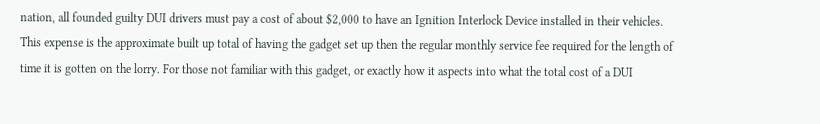nation, all founded guilty DUI drivers must pay a cost of about $2,000 to have an Ignition Interlock Device installed in their vehicles. This expense is the approximate built up total of having the gadget set up then the regular monthly service fee required for the length of time it is gotten on the lorry. For those not familiar with this gadget, or exactly how it aspects into what the total cost of a DUI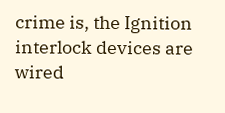crime is, the Ignition interlock devices are wired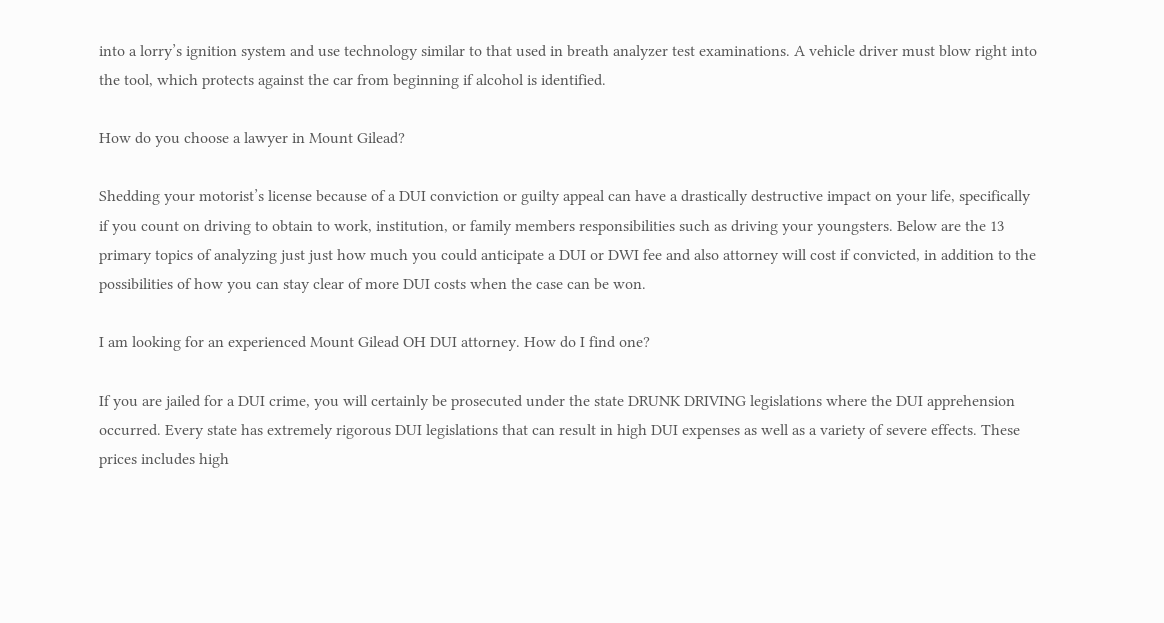into a lorry’s ignition system and use technology similar to that used in breath analyzer test examinations. A vehicle driver must blow right into the tool, which protects against the car from beginning if alcohol is identified.

How do you choose a lawyer in Mount Gilead?

Shedding your motorist’s license because of a DUI conviction or guilty appeal can have a drastically destructive impact on your life, specifically if you count on driving to obtain to work, institution, or family members responsibilities such as driving your youngsters. Below are the 13 primary topics of analyzing just just how much you could anticipate a DUI or DWI fee and also attorney will cost if convicted, in addition to the possibilities of how you can stay clear of more DUI costs when the case can be won.

I am looking for an experienced Mount Gilead OH DUI attorney. How do I find one?

If you are jailed for a DUI crime, you will certainly be prosecuted under the state DRUNK DRIVING legislations where the DUI apprehension occurred. Every state has extremely rigorous DUI legislations that can result in high DUI expenses as well as a variety of severe effects. These prices includes high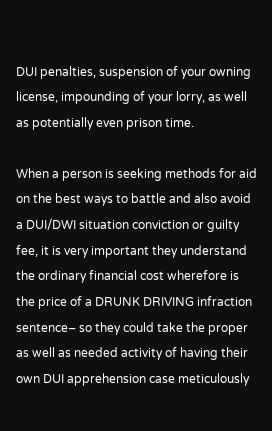DUI penalties, suspension of your owning license, impounding of your lorry, as well as potentially even prison time.

When a person is seeking methods for aid on the best ways to battle and also avoid a DUI/DWI situation conviction or guilty fee, it is very important they understand the ordinary financial cost wherefore is the price of a DRUNK DRIVING infraction sentence– so they could take the proper as well as needed activity of having their own DUI apprehension case meticulously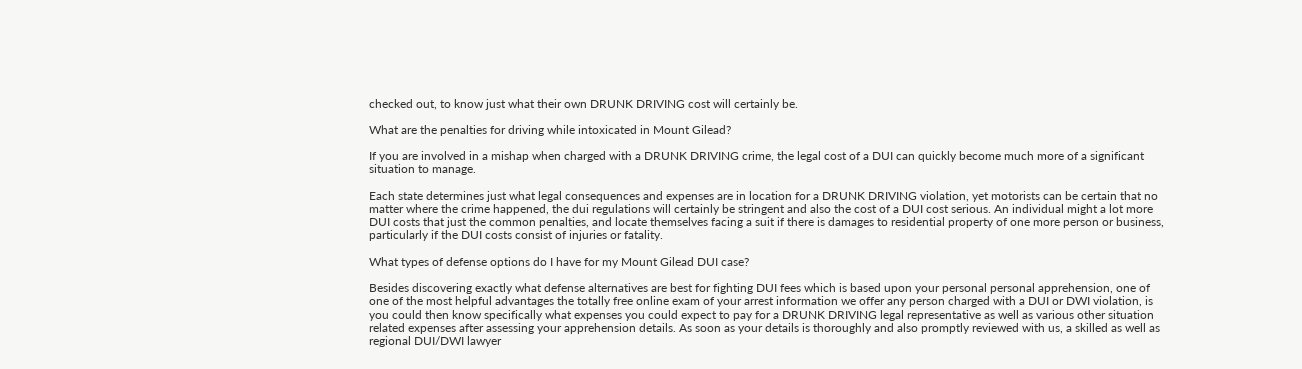checked out, to know just what their own DRUNK DRIVING cost will certainly be.

What are the penalties for driving while intoxicated in Mount Gilead?

If you are involved in a mishap when charged with a DRUNK DRIVING crime, the legal cost of a DUI can quickly become much more of a significant situation to manage.

Each state determines just what legal consequences and expenses are in location for a DRUNK DRIVING violation, yet motorists can be certain that no matter where the crime happened, the dui regulations will certainly be stringent and also the cost of a DUI cost serious. An individual might a lot more DUI costs that just the common penalties, and locate themselves facing a suit if there is damages to residential property of one more person or business, particularly if the DUI costs consist of injuries or fatality.

What types of defense options do I have for my Mount Gilead DUI case?

Besides discovering exactly what defense alternatives are best for fighting DUI fees which is based upon your personal personal apprehension, one of one of the most helpful advantages the totally free online exam of your arrest information we offer any person charged with a DUI or DWI violation, is you could then know specifically what expenses you could expect to pay for a DRUNK DRIVING legal representative as well as various other situation related expenses after assessing your apprehension details. As soon as your details is thoroughly and also promptly reviewed with us, a skilled as well as regional DUI/DWI lawyer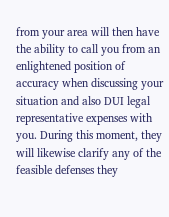from your area will then have the ability to call you from an enlightened position of accuracy when discussing your situation and also DUI legal representative expenses with you. During this moment, they will likewise clarify any of the feasible defenses they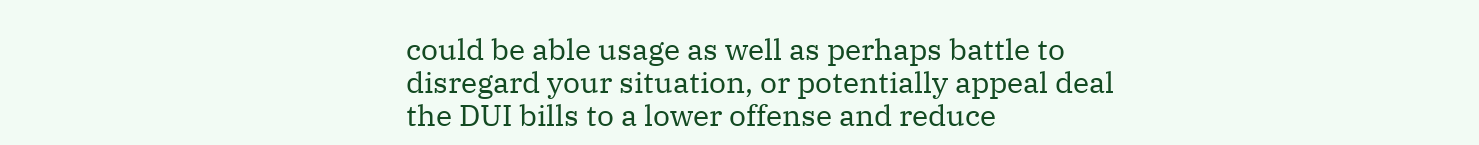could be able usage as well as perhaps battle to disregard your situation, or potentially appeal deal the DUI bills to a lower offense and reduce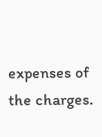expenses of the charges.